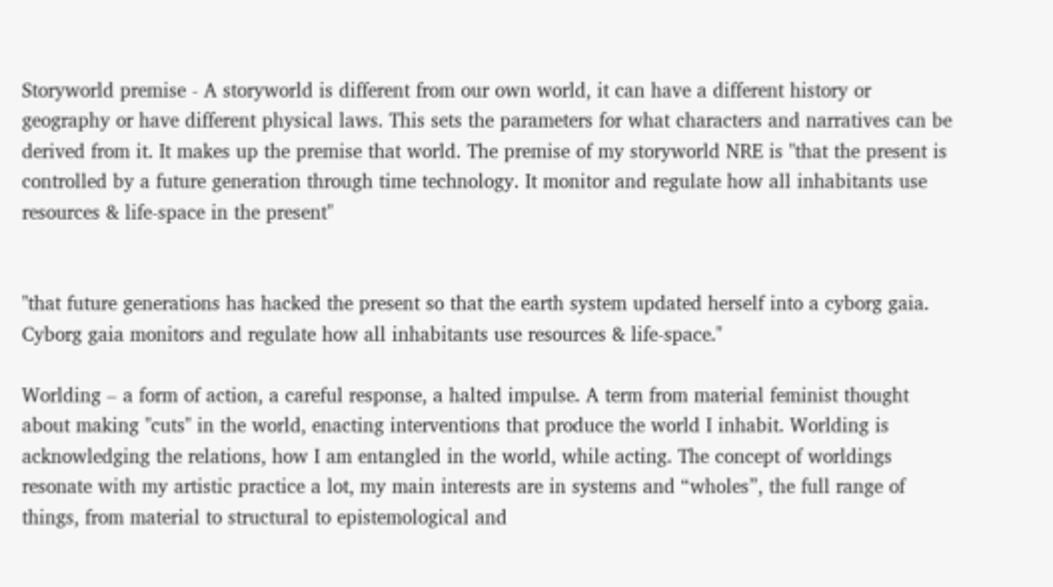Storyworld premise - A storyworld is different from our own world, it can have a different history or geography or have different physical laws. This sets the parameters for what characters and narratives can be derived from it. It makes up the premise that world. The premise of my storyworld NRE is "that the present is  controlled by a future generation through time technology. It monitor and regulate how all inhabitants use resources & life-space in the present"


"that future generations has hacked the present so that the earth system updated herself into a cyborg gaia. Cyborg gaia monitors and regulate how all inhabitants use resources & life-space."

Worlding – a form of action, a careful response, a halted impulse. A term from material feminist thought about making "cuts" in the world, enacting interventions that produce the world I inhabit. Worlding is acknowledging the relations, how I am entangled in the world, while acting. The concept of worldings resonate with my artistic practice a lot, my main interests are in systems and “wholes”, the full range of things, from material to structural to epistemological and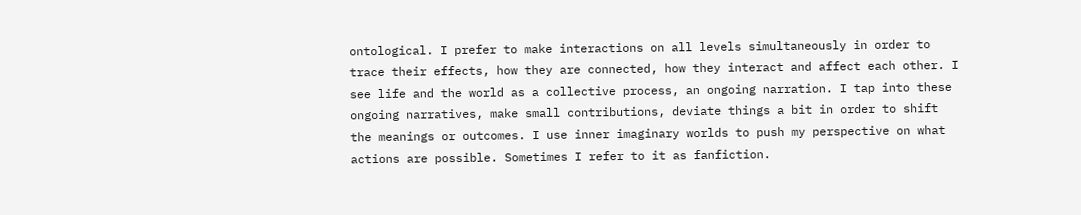ontological. I prefer to make interactions on all levels simultaneously in order to trace their effects, how they are connected, how they interact and affect each other. I see life and the world as a collective process, an ongoing narration. I tap into these ongoing narratives, make small contributions, deviate things a bit in order to shift the meanings or outcomes. I use inner imaginary worlds to push my perspective on what actions are possible. Sometimes I refer to it as fanfiction.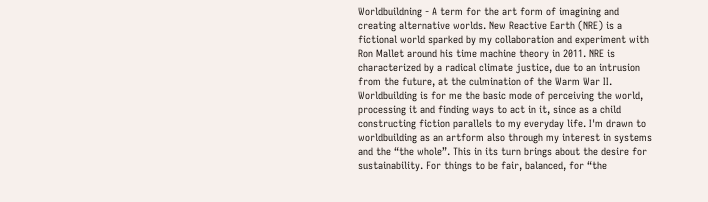Worldbuildning - A term for the art form of imagining and creating alternative worlds. New Reactive Earth (NRE) is a fictional world sparked by my collaboration and experiment with Ron Mallet around his time machine theory in 2011. NRE is characterized by a radical climate justice, due to an intrusion from the future, at the culmination of the Warm War II.  Worldbuilding is for me the basic mode of perceiving the world, processing it and finding ways to act in it, since as a child constructing fiction parallels to my everyday life. I'm drawn to worldbuilding as an artform also through my interest in systems and the “the whole”. This in its turn brings about the desire for sustainability. For things to be fair, balanced, for “the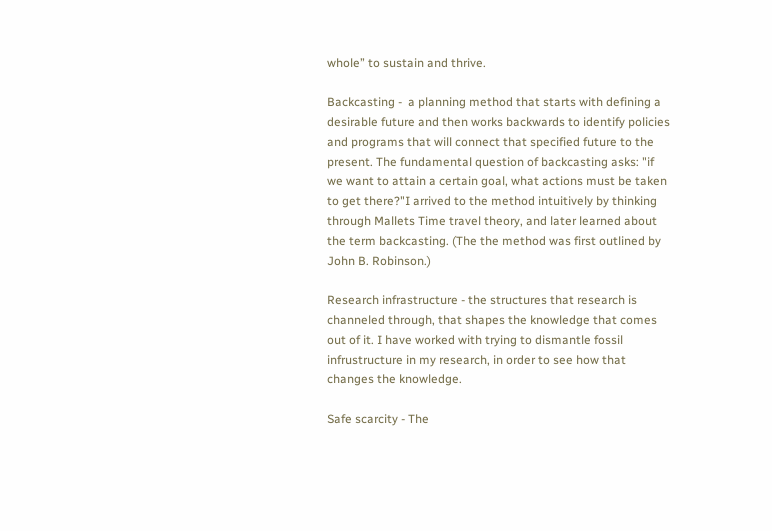whole” to sustain and thrive.

Backcasting -  a planning method that starts with defining a desirable future and then works backwards to identify policies and programs that will connect that specified future to the present. The fundamental question of backcasting asks: "if we want to attain a certain goal, what actions must be taken to get there?"I arrived to the method intuitively by thinking through Mallets Time travel theory, and later learned about the term backcasting. (The the method was first outlined by John B. Robinson.)

Research infrastructure - the structures that research is channeled through, that shapes the knowledge that comes out of it. I have worked with trying to dismantle fossil infrustructure in my research, in order to see how that changes the knowledge.

Safe scarcity - The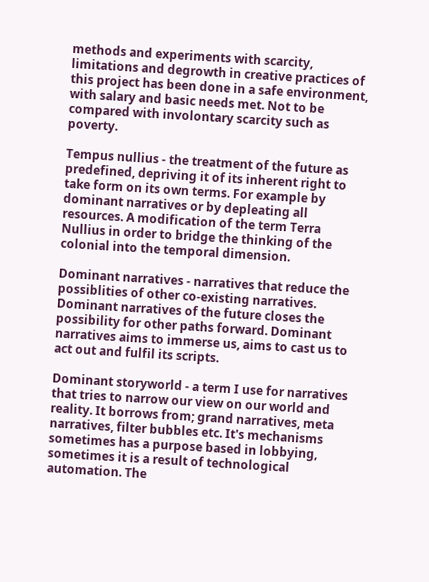methods and experiments with scarcity, limitations and degrowth in creative practices of this project has been done in a safe environment, with salary and basic needs met. Not to be compared with involontary scarcity such as poverty.

Tempus nullius - the treatment of the future as predefined, depriving it of its inherent right to take form on its own terms. For example by dominant narratives or by depleating all resources. A modification of the term Terra Nullius in order to bridge the thinking of the colonial into the temporal dimension.

Dominant narratives - narratives that reduce the possiblities of other co-existing narratives. Dominant narratives of the future closes the possibility for other paths forward. Dominant narratives aims to immerse us, aims to cast us to act out and fulfil its scripts.

Dominant storyworld - a term I use for narratives that tries to narrow our view on our world and reality. It borrows from; grand narratives, meta narratives, filter bubbles etc. It's mechanisms sometimes has a purpose based in lobbying, sometimes it is a result of technological automation. The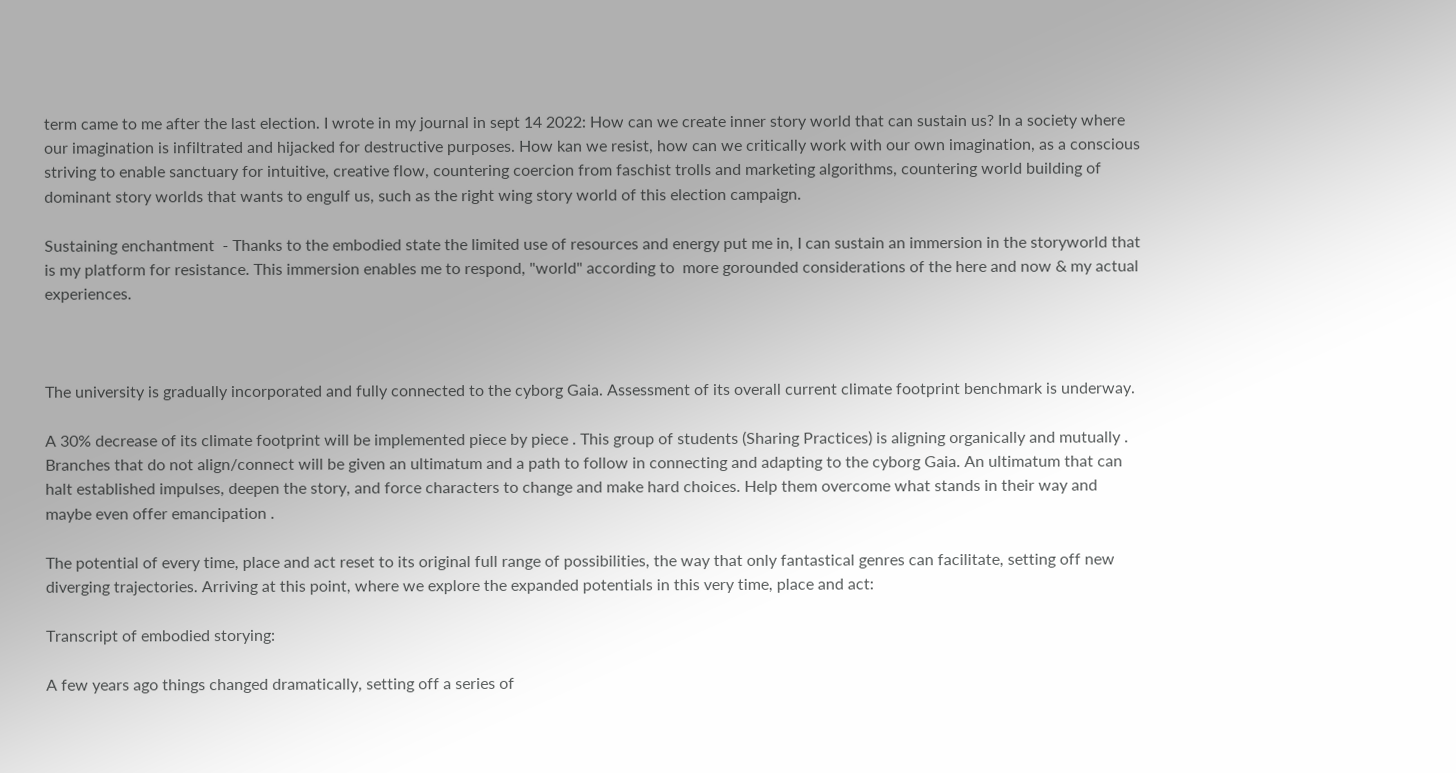term came to me after the last election. I wrote in my journal in sept 14 2022: How can we create inner story world that can sustain us? In a society where our imagination is infiltrated and hijacked for destructive purposes. How kan we resist, how can we critically work with our own imagination, as a conscious striving to enable sanctuary for intuitive, creative flow, countering coercion from faschist trolls and marketing algorithms, countering world building of dominant story worlds that wants to engulf us, such as the right wing story world of this election campaign.

Sustaining enchantment  - Thanks to the embodied state the limited use of resources and energy put me in, I can sustain an immersion in the storyworld that is my platform for resistance. This immersion enables me to respond, "world" according to  more gorounded considerations of the here and now & my actual experiences.



The university is gradually incorporated and fully connected to the cyborg Gaia. Assessment of its overall current climate footprint benchmark is underway.

A 30% decrease of its climate footprint will be implemented piece by piece . This group of students (Sharing Practices) is aligning organically and mutually . Branches that do not align/connect will be given an ultimatum and a path to follow in connecting and adapting to the cyborg Gaia. An ultimatum that can halt established impulses, deepen the story, and force characters to change and make hard choices. Help them overcome what stands in their way and maybe even offer emancipation .

The potential of every time, place and act reset to its original full range of possibilities, the way that only fantastical genres can facilitate, setting off new diverging trajectories. Arriving at this point, where we explore the expanded potentials in this very time, place and act:

Transcript of embodied storying:

A few years ago things changed dramatically, setting off a series of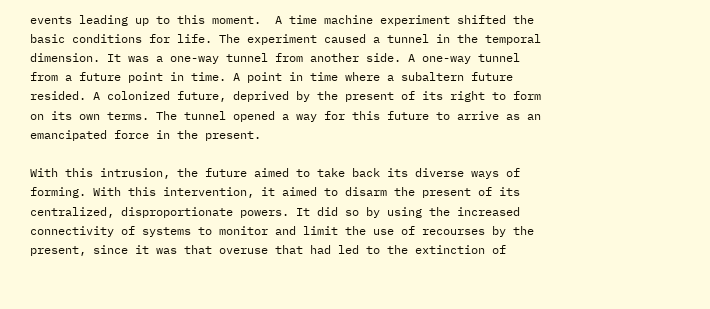events leading up to this moment.  A time machine experiment shifted the basic conditions for life. The experiment caused a tunnel in the temporal dimension. It was a one-way tunnel from another side. A one-way tunnel from a future point in time. A point in time where a subaltern future resided. A colonized future, deprived by the present of its right to form on its own terms. The tunnel opened a way for this future to arrive as an emancipated force in the present.

With this intrusion, the future aimed to take back its diverse ways of forming. With this intervention, it aimed to disarm the present of its centralized, disproportionate powers. It did so by using the increased connectivity of systems to monitor and limit the use of recourses by the present, since it was that overuse that had led to the extinction of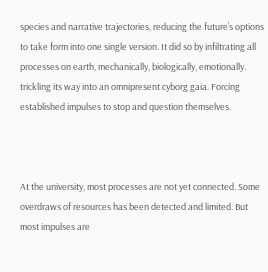species and narrative trajectories, reducing the future’s options to take form into one single version. It did so by infiltrating all processes on earth, mechanically, biologically, emotionally. trickling its way into an omnipresent cyborg gaia. Forcing established impulses to stop and question themselves.



At the university, most processes are not yet connected. Some overdraws of resources has been detected and limited. But most impulses are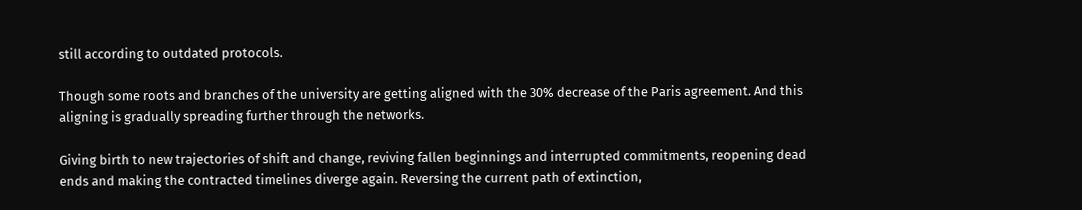still according to outdated protocols.

Though some roots and branches of the university are getting aligned with the 30% decrease of the Paris agreement. And this aligning is gradually spreading further through the networks.

Giving birth to new trajectories of shift and change, reviving fallen beginnings and interrupted commitments, reopening dead ends and making the contracted timelines diverge again. Reversing the current path of extinction,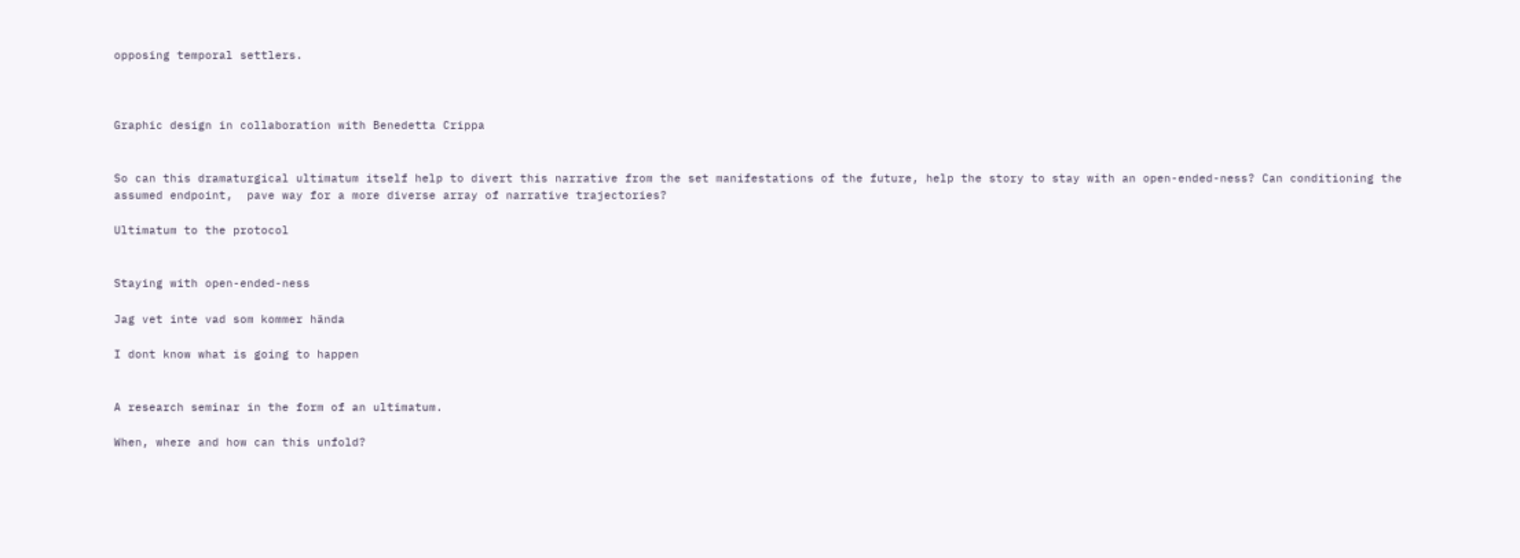opposing temporal settlers.



Graphic design in collaboration with Benedetta Crippa


So can this dramaturgical ultimatum itself help to divert this narrative from the set manifestations of the future, help the story to stay with an open-ended-ness? Can conditioning the assumed endpoint,  pave way for a more diverse array of narrative trajectories?

Ultimatum to the protocol


Staying with open-ended-ness

Jag vet inte vad som kommer hända

I dont know what is going to happen


A research seminar in the form of an ultimatum.

When, where and how can this unfold?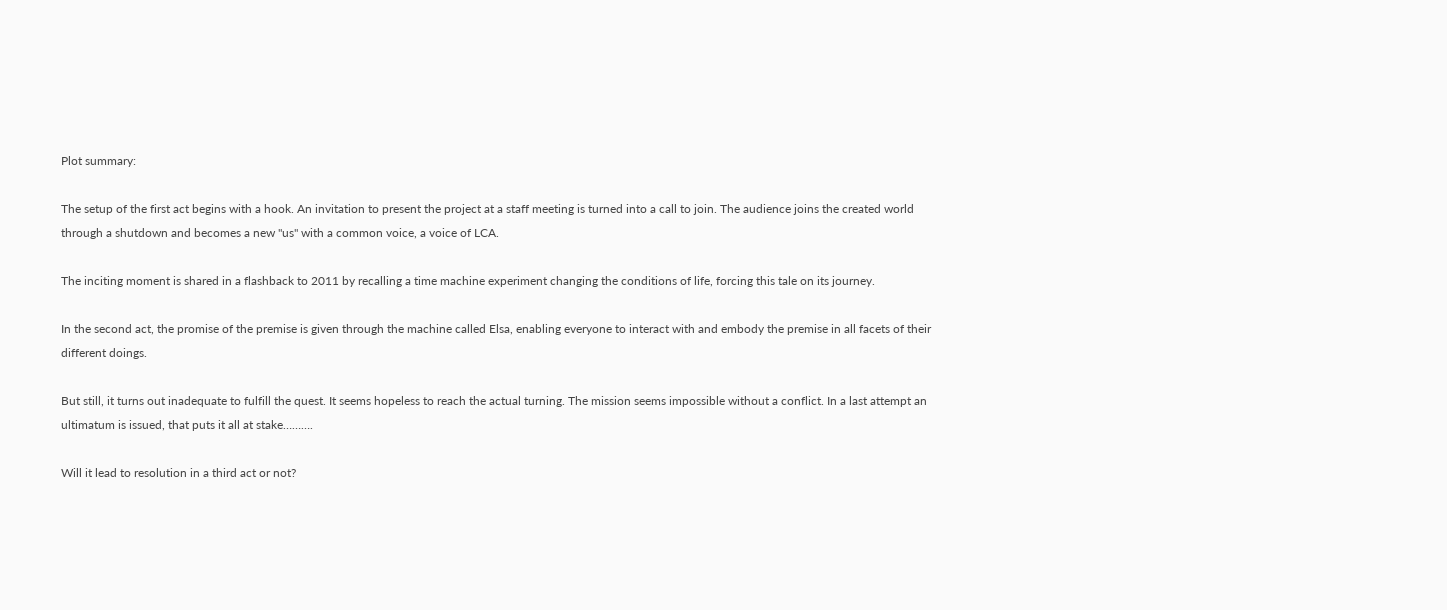Plot summary:

The setup of the first act begins with a hook. An invitation to present the project at a staff meeting is turned into a call to join. The audience joins the created world through a shutdown and becomes a new "us" with a common voice, a voice of LCA.

The inciting moment is shared in a flashback to 2011 by recalling a time machine experiment changing the conditions of life, forcing this tale on its journey.

In the second act, the promise of the premise is given through the machine called Elsa, enabling everyone to interact with and embody the premise in all facets of their different doings.

But still, it turns out inadequate to fulfill the quest. It seems hopeless to reach the actual turning. The mission seems impossible without a conflict. In a last attempt an ultimatum is issued, that puts it all at stake……….

Will it lead to resolution in a third act or not?